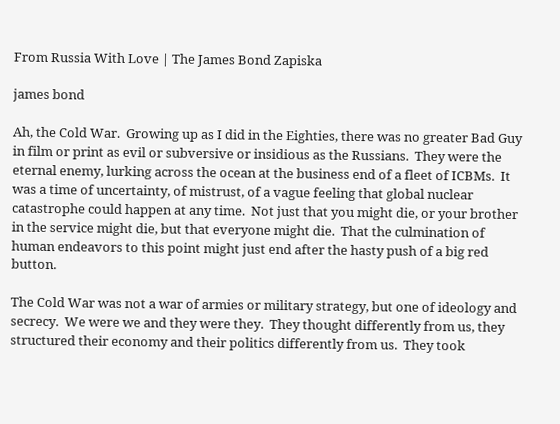From Russia With Love | The James Bond Zapiska

james bond

Ah, the Cold War.  Growing up as I did in the Eighties, there was no greater Bad Guy in film or print as evil or subversive or insidious as the Russians.  They were the eternal enemy, lurking across the ocean at the business end of a fleet of ICBMs.  It was a time of uncertainty, of mistrust, of a vague feeling that global nuclear catastrophe could happen at any time.  Not just that you might die, or your brother in the service might die, but that everyone might die.  That the culmination of human endeavors to this point might just end after the hasty push of a big red button.

The Cold War was not a war of armies or military strategy, but one of ideology and secrecy.  We were we and they were they.  They thought differently from us, they structured their economy and their politics differently from us.  They took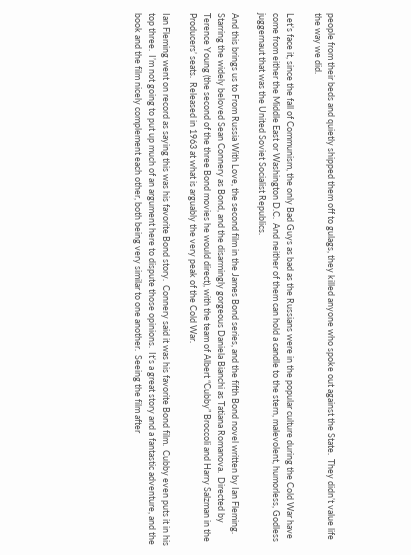people from their beds and quietly shipped them off to gulags, they killed anyone who spoke out against the State.  They didn’t value life the way we did.

Let’s face it, since the fall of Communism, the only Bad Guys as bad as the Russians were in the popular culture during the Cold War have come from either the Middle East or Washington D.C.  And neither of them can hold a candle to the stern, malevolent, humorless, Godless juggernaut that was the United Soviet Socialist Republics.

And this brings us to From Russia With Love, the second film in the James Bond series, and the fifth Bond novel written by Ian Fleming.  Starring the widely beloved Sean Connery as Bond, and the disarmingly gorgeous Daniela Bianchi as Tatiana Romanova.  Directed by Terence Young (the second of the three Bond movies he would direct), with the team of Albert “Cubby” Broccoli and Harry Salzman in the Producers’ seats.  Released in 1963 at what is arguably the very peak of the Cold War.

Ian Fleming went on record as saying this was his favorite Bond story.  Connery said it was his favorite Bond film.  Cubby even puts it in his top three.  I’m not going to put up much of an argument here to dispute those opinions.  It’s a great story and a fantastic adventure, and the book and the film nicely complement each other, both being very similar to one another.  Seeing the film after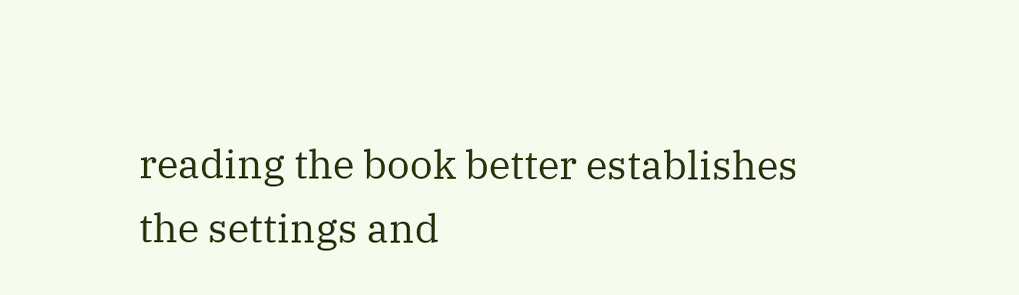reading the book better establishes the settings and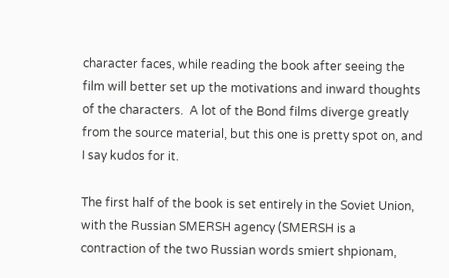character faces, while reading the book after seeing the film will better set up the motivations and inward thoughts of the characters.  A lot of the Bond films diverge greatly from the source material, but this one is pretty spot on, and I say kudos for it.

The first half of the book is set entirely in the Soviet Union, with the Russian SMERSH agency (SMERSH is a contraction of the two Russian words smiert shpionam,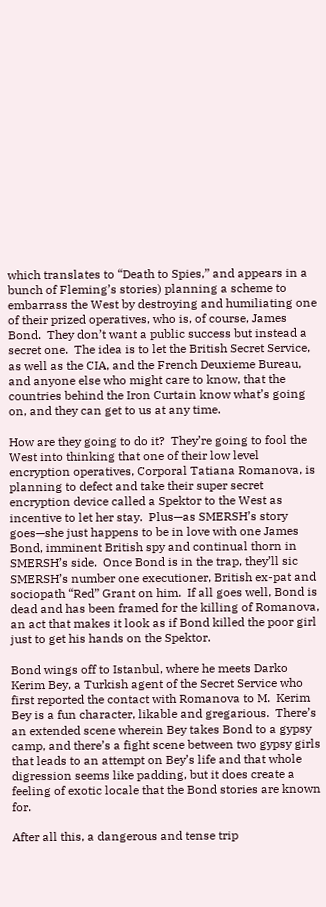which translates to “Death to Spies,” and appears in a bunch of Fleming’s stories) planning a scheme to embarrass the West by destroying and humiliating one of their prized operatives, who is, of course, James Bond.  They don’t want a public success but instead a secret one.  The idea is to let the British Secret Service, as well as the CIA, and the French Deuxieme Bureau, and anyone else who might care to know, that the countries behind the Iron Curtain know what’s going on, and they can get to us at any time.

How are they going to do it?  They’re going to fool the West into thinking that one of their low level encryption operatives, Corporal Tatiana Romanova, is planning to defect and take their super secret encryption device called a Spektor to the West as incentive to let her stay.  Plus—as SMERSH’s story goes—she just happens to be in love with one James Bond, imminent British spy and continual thorn in SMERSH’s side.  Once Bond is in the trap, they’ll sic SMERSH’s number one executioner, British ex-pat and sociopath “Red” Grant on him.  If all goes well, Bond is dead and has been framed for the killing of Romanova, an act that makes it look as if Bond killed the poor girl just to get his hands on the Spektor.

Bond wings off to Istanbul, where he meets Darko Kerim Bey, a Turkish agent of the Secret Service who first reported the contact with Romanova to M.  Kerim Bey is a fun character, likable and gregarious.  There’s an extended scene wherein Bey takes Bond to a gypsy camp, and there’s a fight scene between two gypsy girls that leads to an attempt on Bey’s life and that whole digression seems like padding, but it does create a feeling of exotic locale that the Bond stories are known for.

After all this, a dangerous and tense trip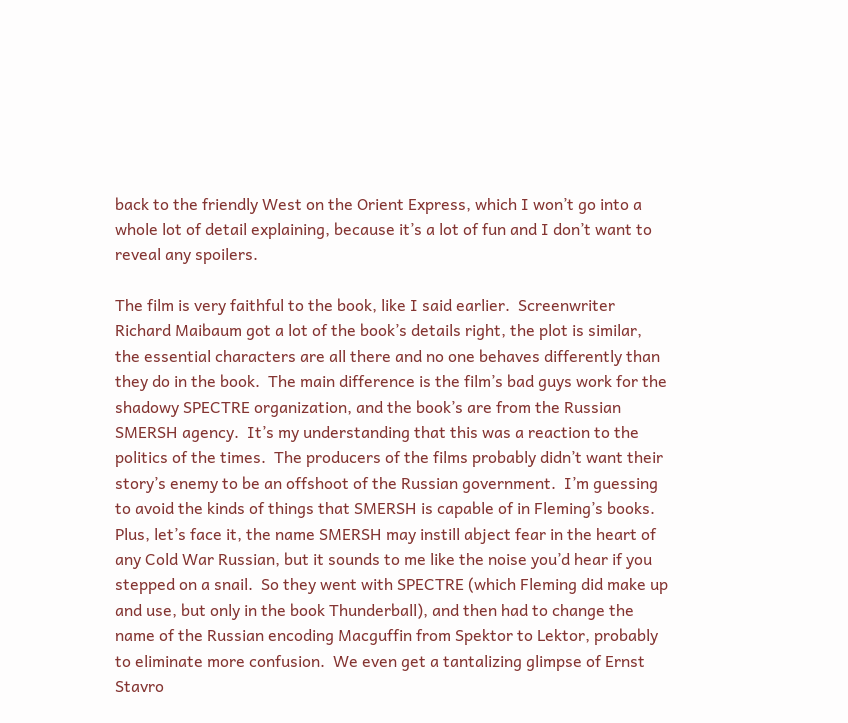back to the friendly West on the Orient Express, which I won’t go into a whole lot of detail explaining, because it’s a lot of fun and I don’t want to reveal any spoilers.

The film is very faithful to the book, like I said earlier.  Screenwriter Richard Maibaum got a lot of the book’s details right, the plot is similar, the essential characters are all there and no one behaves differently than they do in the book.  The main difference is the film’s bad guys work for the shadowy SPECTRE organization, and the book’s are from the Russian SMERSH agency.  It’s my understanding that this was a reaction to the politics of the times.  The producers of the films probably didn’t want their story’s enemy to be an offshoot of the Russian government.  I’m guessing to avoid the kinds of things that SMERSH is capable of in Fleming’s books.  Plus, let’s face it, the name SMERSH may instill abject fear in the heart of any Cold War Russian, but it sounds to me like the noise you’d hear if you stepped on a snail.  So they went with SPECTRE (which Fleming did make up and use, but only in the book Thunderball), and then had to change the name of the Russian encoding Macguffin from Spektor to Lektor, probably to eliminate more confusion.  We even get a tantalizing glimpse of Ernst Stavro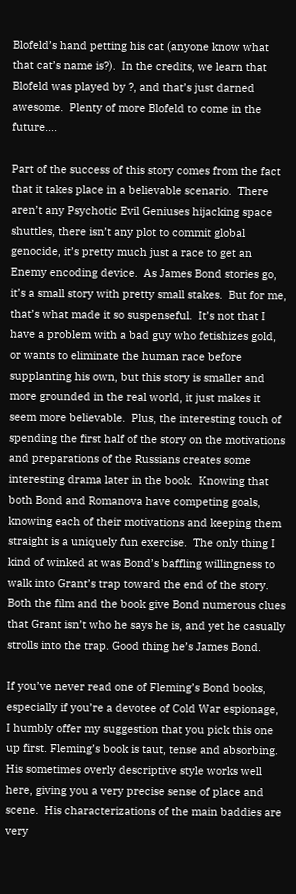Blofeld’s hand petting his cat (anyone know what that cat’s name is?).  In the credits, we learn that Blofeld was played by ?, and that’s just darned awesome.  Plenty of more Blofeld to come in the future….

Part of the success of this story comes from the fact that it takes place in a believable scenario.  There aren’t any Psychotic Evil Geniuses hijacking space shuttles, there isn’t any plot to commit global genocide, it’s pretty much just a race to get an Enemy encoding device.  As James Bond stories go, it’s a small story with pretty small stakes.  But for me, that’s what made it so suspenseful.  It’s not that I have a problem with a bad guy who fetishizes gold, or wants to eliminate the human race before supplanting his own, but this story is smaller and more grounded in the real world, it just makes it seem more believable.  Plus, the interesting touch of spending the first half of the story on the motivations and preparations of the Russians creates some interesting drama later in the book.  Knowing that both Bond and Romanova have competing goals, knowing each of their motivations and keeping them straight is a uniquely fun exercise.  The only thing I kind of winked at was Bond’s baffling willingness to walk into Grant’s trap toward the end of the story.  Both the film and the book give Bond numerous clues that Grant isn’t who he says he is, and yet he casually strolls into the trap. Good thing he’s James Bond.

If you’ve never read one of Fleming’s Bond books, especially if you’re a devotee of Cold War espionage, I humbly offer my suggestion that you pick this one up first. Fleming’s book is taut, tense and absorbing.  His sometimes overly descriptive style works well here, giving you a very precise sense of place and scene.  His characterizations of the main baddies are very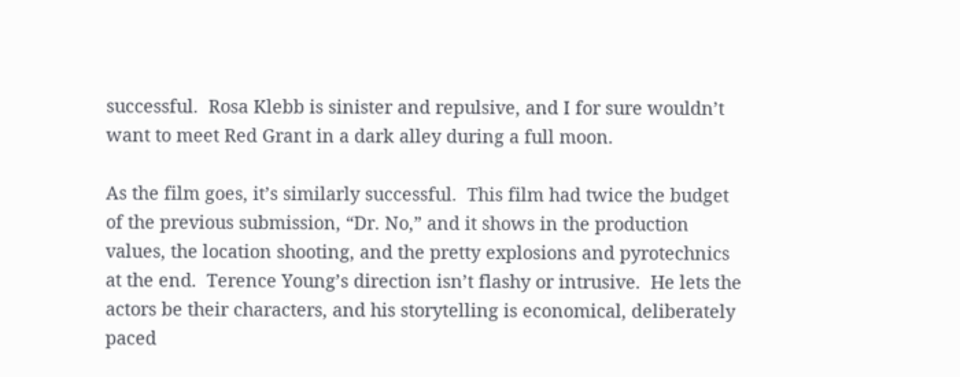successful.  Rosa Klebb is sinister and repulsive, and I for sure wouldn’t want to meet Red Grant in a dark alley during a full moon.

As the film goes, it’s similarly successful.  This film had twice the budget of the previous submission, “Dr. No,” and it shows in the production values, the location shooting, and the pretty explosions and pyrotechnics at the end.  Terence Young’s direction isn’t flashy or intrusive.  He lets the actors be their characters, and his storytelling is economical, deliberately paced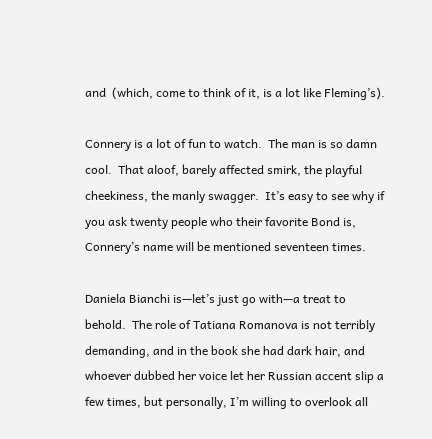and  (which, come to think of it, is a lot like Fleming’s).

Connery is a lot of fun to watch.  The man is so damn cool.  That aloof, barely affected smirk, the playful cheekiness, the manly swagger.  It’s easy to see why if you ask twenty people who their favorite Bond is, Connery’s name will be mentioned seventeen times.

Daniela Bianchi is—let’s just go with—a treat to behold.  The role of Tatiana Romanova is not terribly demanding, and in the book she had dark hair, and whoever dubbed her voice let her Russian accent slip a few times, but personally, I’m willing to overlook all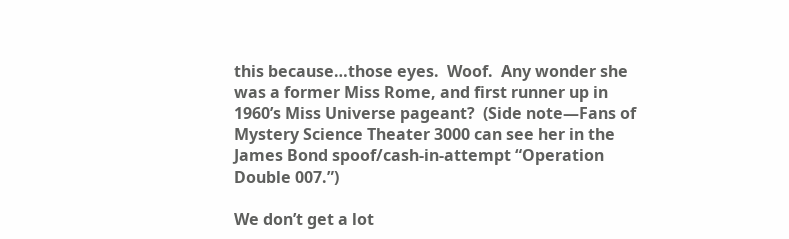this because…those eyes.  Woof.  Any wonder she was a former Miss Rome, and first runner up in 1960’s Miss Universe pageant?  (Side note—Fans of Mystery Science Theater 3000 can see her in the James Bond spoof/cash-in-attempt “Operation Double 007.”)

We don’t get a lot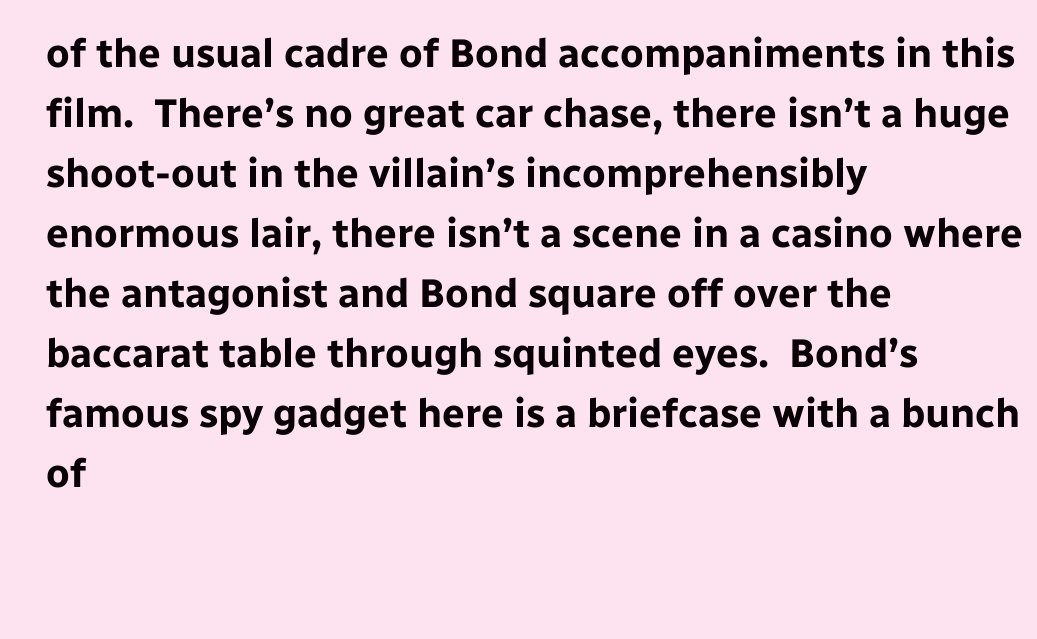of the usual cadre of Bond accompaniments in this film.  There’s no great car chase, there isn’t a huge shoot-out in the villain’s incomprehensibly enormous lair, there isn’t a scene in a casino where the antagonist and Bond square off over the baccarat table through squinted eyes.  Bond’s famous spy gadget here is a briefcase with a bunch of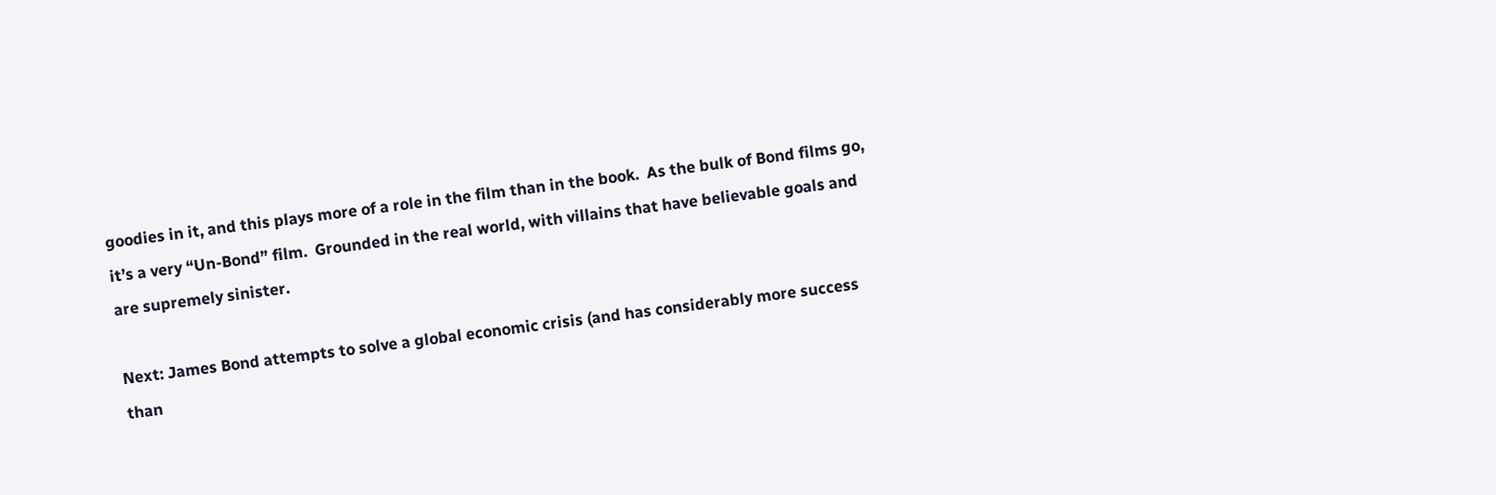goodies in it, and this plays more of a role in the film than in the book.  As the bulk of Bond films go, it’s a very “Un-Bond” film.  Grounded in the real world, with villains that have believable goals and are supremely sinister.

Next: James Bond attempts to solve a global economic crisis (and has considerably more success than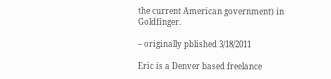the current American government) in Goldfinger.

– originally pblished 3/18/2011

Eric is a Denver based freelance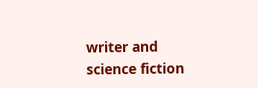writer and science fiction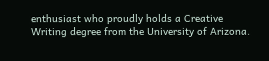enthusiast who proudly holds a Creative Writing degree from the University of Arizona.